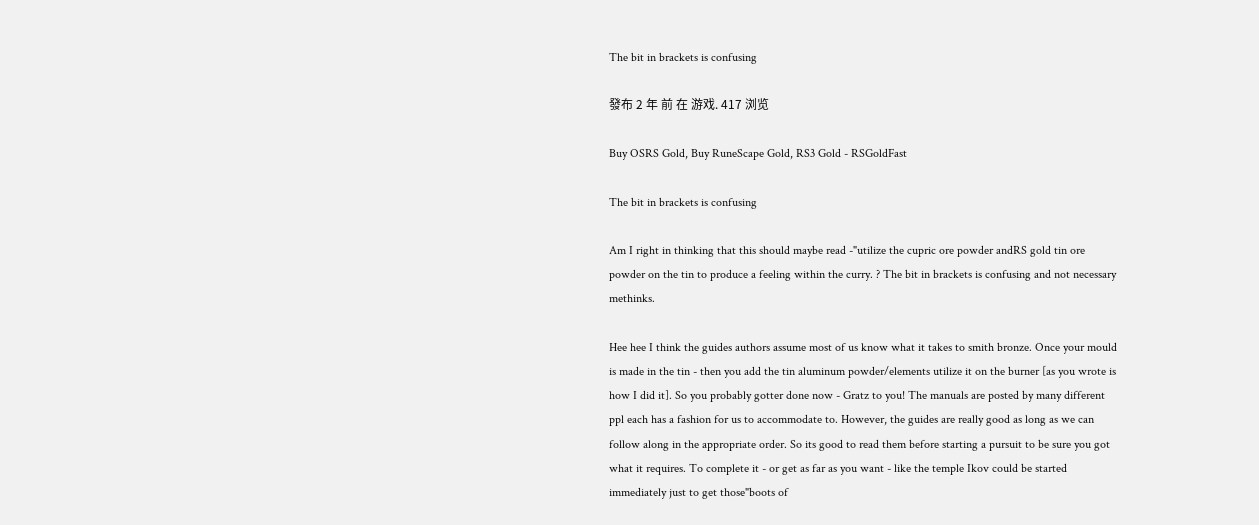The bit in brackets is confusing

發布 2 年 前 在 游戏. 417 浏览

Buy OSRS Gold, Buy RuneScape Gold, RS3 Gold - RSGoldFast

The bit in brackets is confusing

Am I right in thinking that this should maybe read -"utilize the cupric ore powder andRS gold tin ore powder on the tin to produce a feeling within the curry. ? The bit in brackets is confusing and not necessary methinks.

Hee hee I think the guides authors assume most of us know what it takes to smith bronze. Once your mould is made in the tin - then you add the tin aluminum powder/elements utilize it on the burner [as you wrote is how I did it]. So you probably gotter done now - Gratz to you! The manuals are posted by many different ppl each has a fashion for us to accommodate to. However, the guides are really good as long as we can follow along in the appropriate order. So its good to read them before starting a pursuit to be sure you got what it requires. To complete it - or get as far as you want - like the temple Ikov could be started immediately just to get those"boots of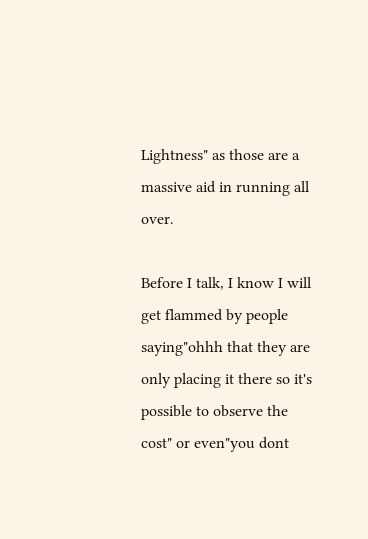Lightness" as those are a massive aid in running all over.

Before I talk, I know I will get flammed by people saying"ohhh that they are only placing it there so it's possible to observe the cost" or even"you dont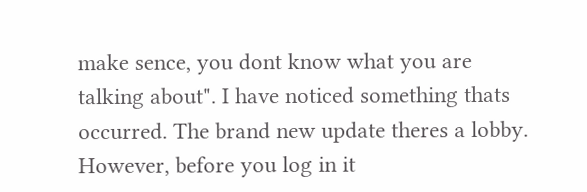make sence, you dont know what you are talking about". I have noticed something thats occurred. The brand new update theres a lobby. However, before you log in it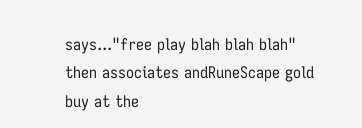says..."free play blah blah blah" then associates andRuneScape gold buy at the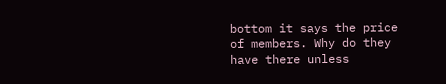bottom it says the price of members. Why do they have there unless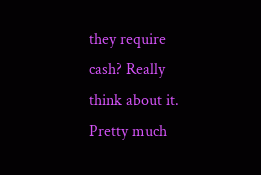they require cash? Really think about it. Pretty much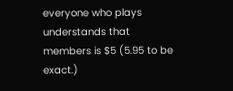everyone who plays understands that members is $5 (5.95 to be exact.)